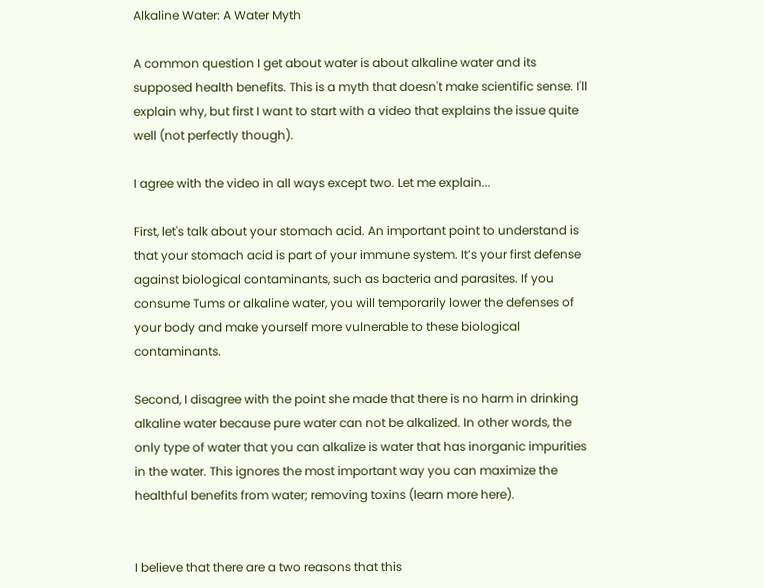Alkaline Water: A Water Myth

A common question I get about water is about alkaline water and its supposed health benefits. This is a myth that doesn't make scientific sense. I'll explain why, but first I want to start with a video that explains the issue quite well (not perfectly though).

I agree with the video in all ways except two. Let me explain...

First, let's talk about your stomach acid. An important point to understand is that your stomach acid is part of your immune system. It’s your first defense against biological contaminants, such as bacteria and parasites. If you consume Tums or alkaline water, you will temporarily lower the defenses of your body and make yourself more vulnerable to these biological contaminants.

Second, I disagree with the point she made that there is no harm in drinking alkaline water because pure water can not be alkalized. In other words, the only type of water that you can alkalize is water that has inorganic impurities in the water. This ignores the most important way you can maximize the healthful benefits from water; removing toxins (learn more here).


I believe that there are a two reasons that this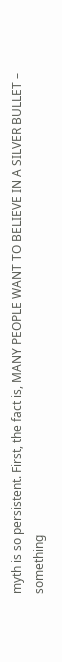myth is so persistent. First, the fact is, MANY PEOPLE WANT TO BELIEVE IN A SILVER BULLET – something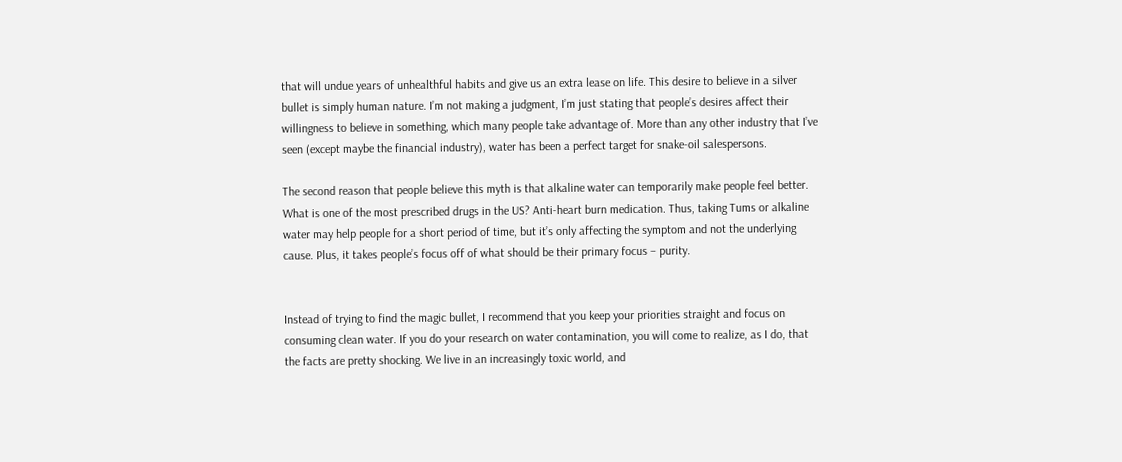that will undue years of unhealthful habits and give us an extra lease on life. This desire to believe in a silver bullet is simply human nature. I’m not making a judgment, I’m just stating that people’s desires affect their willingness to believe in something, which many people take advantage of. More than any other industry that I’ve seen (except maybe the financial industry), water has been a perfect target for snake-oil salespersons.

The second reason that people believe this myth is that alkaline water can temporarily make people feel better. What is one of the most prescribed drugs in the US? Anti-heart burn medication. Thus, taking Tums or alkaline water may help people for a short period of time, but it’s only affecting the symptom and not the underlying cause. Plus, it takes people’s focus off of what should be their primary focus – purity.


Instead of trying to find the magic bullet, I recommend that you keep your priorities straight and focus on consuming clean water. If you do your research on water contamination, you will come to realize, as I do, that the facts are pretty shocking. We live in an increasingly toxic world, and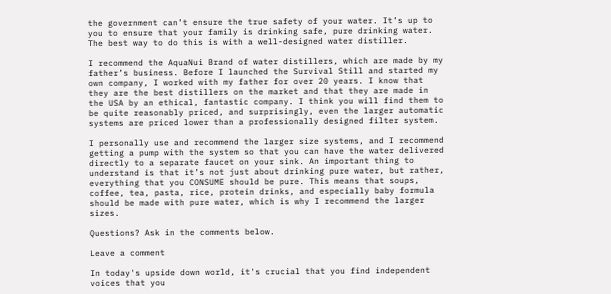the government can’t ensure the true safety of your water. It’s up to you to ensure that your family is drinking safe, pure drinking water. The best way to do this is with a well-designed water distiller.

I recommend the AquaNui Brand of water distillers, which are made by my father’s business. Before I launched the Survival Still and started my own company, I worked with my father for over 20 years. I know that they are the best distillers on the market and that they are made in the USA by an ethical, fantastic company. I think you will find them to be quite reasonably priced, and surprisingly, even the larger automatic systems are priced lower than a professionally designed filter system.

I personally use and recommend the larger size systems, and I recommend getting a pump with the system so that you can have the water delivered directly to a separate faucet on your sink. An important thing to understand is that it’s not just about drinking pure water, but rather, everything that you CONSUME should be pure. This means that soups, coffee, tea, pasta, rice, protein drinks, and especially baby formula should be made with pure water, which is why I recommend the larger sizes.

Questions? Ask in the comments below.

Leave a comment

In today's upside down world, it's crucial that you find independent voices that you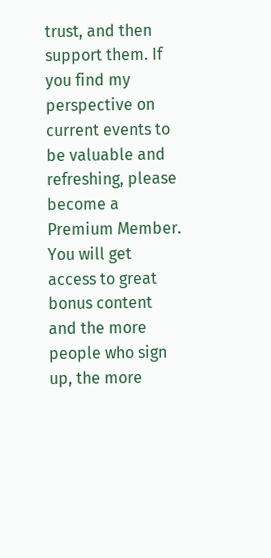trust, and then support them. If you find my perspective on current events to be valuable and refreshing, please become a Premium Member. You will get access to great bonus content and the more people who sign up, the more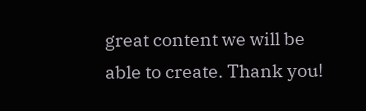great content we will be able to create. Thank you!